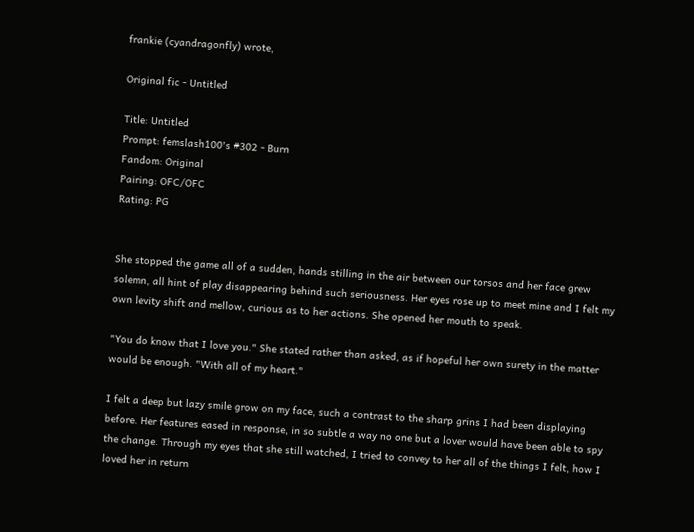frankie (cyandragonfly) wrote,

Original fic - Untitled

Title: Untitled
Prompt: femslash100's #302 - Burn
Fandom: Original
Pairing: OFC/OFC
Rating: PG


She stopped the game all of a sudden, hands stilling in the air between our torsos and her face grew solemn, all hint of play disappearing behind such seriousness. Her eyes rose up to meet mine and I felt my own levity shift and mellow, curious as to her actions. She opened her mouth to speak.

"You do know that I love you." She stated rather than asked, as if hopeful her own surety in the matter would be enough. "With all of my heart."

I felt a deep but lazy smile grow on my face, such a contrast to the sharp grins I had been displaying before. Her features eased in response, in so subtle a way no one but a lover would have been able to spy the change. Through my eyes that she still watched, I tried to convey to her all of the things I felt, how I loved her in return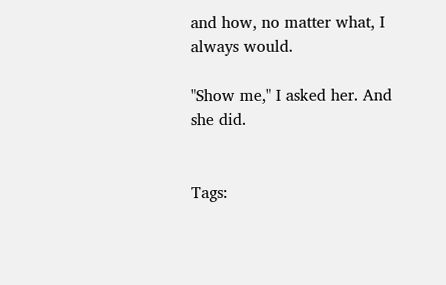and how, no matter what, I always would.

"Show me," I asked her. And she did.


Tags: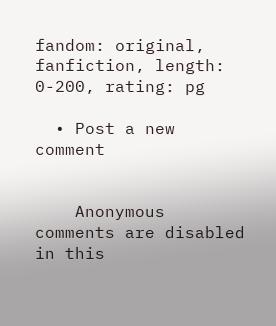fandom: original, fanfiction, length: 0-200, rating: pg

  • Post a new comment


    Anonymous comments are disabled in this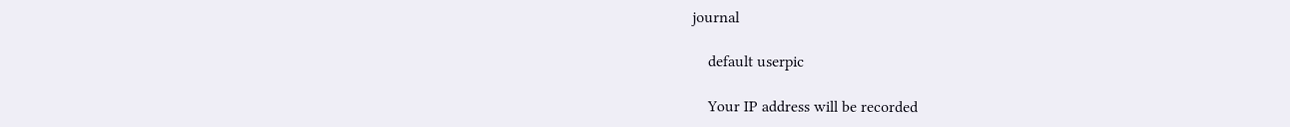journal

    default userpic

    Your IP address will be recorded